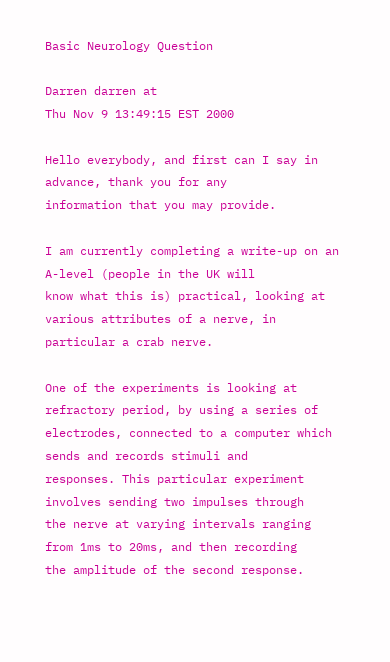Basic Neurology Question

Darren darren at
Thu Nov 9 13:49:15 EST 2000

Hello everybody, and first can I say in advance, thank you for any
information that you may provide.

I am currently completing a write-up on an A-level (people in the UK will
know what this is) practical, looking at various attributes of a nerve, in
particular a crab nerve.

One of the experiments is looking at refractory period, by using a series of
electrodes, connected to a computer which sends and records stimuli and
responses. This particular experiment involves sending two impulses through
the nerve at varying intervals ranging from 1ms to 20ms, and then recording
the amplitude of the second response.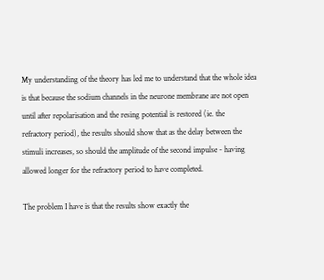My understanding of the theory has led me to understand that the whole idea
is that because the sodium channels in the neurone membrane are not open
until after repolarisation and the resing potential is restored (ie. the
refractory period), the results should show that as the delay between the
stimuli increases, so should the amplitude of the second impulse - having
allowed longer for the refractory period to have completed.

The problem I have is that the results show exactly the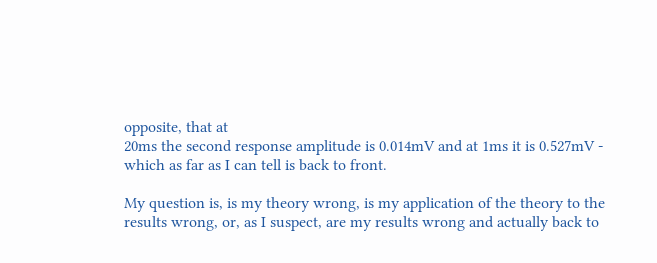opposite, that at
20ms the second response amplitude is 0.014mV and at 1ms it is 0.527mV -
which as far as I can tell is back to front.

My question is, is my theory wrong, is my application of the theory to the
results wrong, or, as I suspect, are my results wrong and actually back to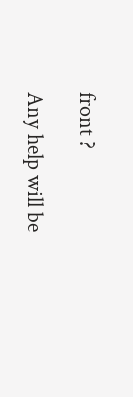front ?

Any help will be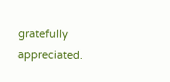gratefully appreciated.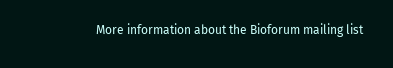More information about the Bioforum mailing list